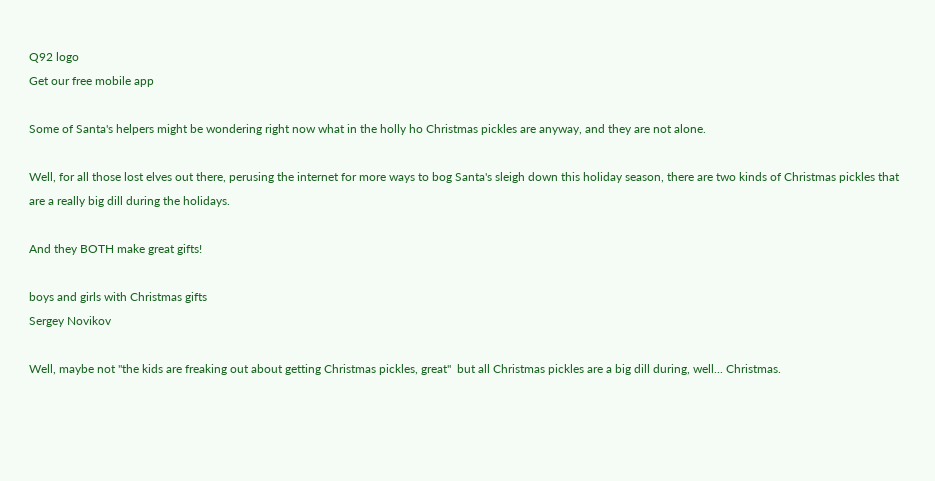Q92 logo
Get our free mobile app

Some of Santa's helpers might be wondering right now what in the holly ho Christmas pickles are anyway, and they are not alone.

Well, for all those lost elves out there, perusing the internet for more ways to bog Santa's sleigh down this holiday season, there are two kinds of Christmas pickles that are a really big dill during the holidays.

And they BOTH make great gifts!

boys and girls with Christmas gifts
Sergey Novikov

Well, maybe not "the kids are freaking out about getting Christmas pickles, great"  but all Christmas pickles are a big dill during, well... Christmas.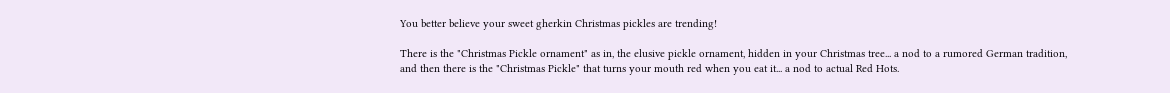You better believe your sweet gherkin Christmas pickles are trending!

There is the "Christmas Pickle ornament" as in, the elusive pickle ornament, hidden in your Christmas tree... a nod to a rumored German tradition, and then there is the "Christmas Pickle" that turns your mouth red when you eat it... a nod to actual Red Hots.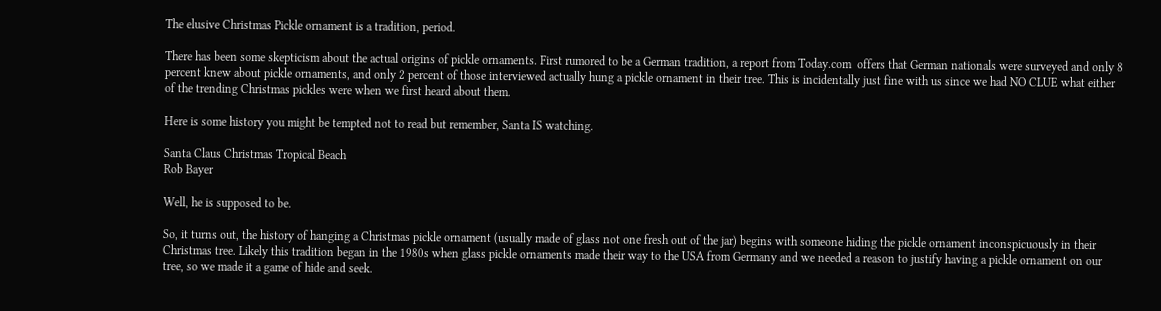The elusive Christmas Pickle ornament is a tradition, period.

There has been some skepticism about the actual origins of pickle ornaments. First rumored to be a German tradition, a report from Today.com  offers that German nationals were surveyed and only 8 percent knew about pickle ornaments, and only 2 percent of those interviewed actually hung a pickle ornament in their tree. This is incidentally just fine with us since we had NO CLUE what either of the trending Christmas pickles were when we first heard about them.

Here is some history you might be tempted not to read but remember, Santa IS watching.

Santa Claus Christmas Tropical Beach
Rob Bayer

Well, he is supposed to be.

So, it turns out, the history of hanging a Christmas pickle ornament (usually made of glass not one fresh out of the jar) begins with someone hiding the pickle ornament inconspicuously in their Christmas tree. Likely this tradition began in the 1980s when glass pickle ornaments made their way to the USA from Germany and we needed a reason to justify having a pickle ornament on our tree, so we made it a game of hide and seek.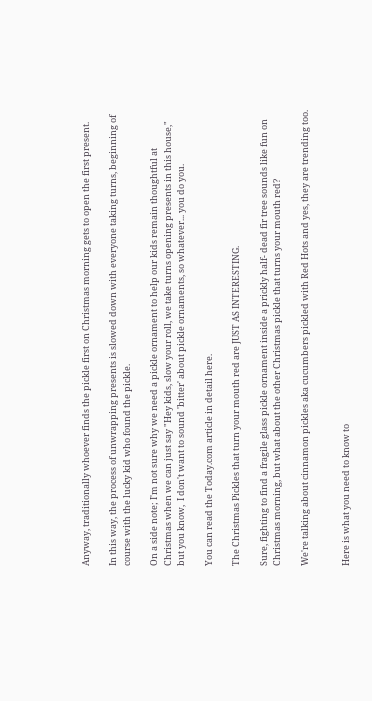Anyway, traditionally whoever finds the pickle first on Christmas morning gets to open the first present.

In this way, the process of unwrapping presents is slowed down with everyone taking turns, beginning of course with the lucky kid who found the pickle.

On a side note; I'm not sure why we need a pickle ornament to help our kids remain thoughtful at Christmas when we can just say "Hey kids, slow your roll, we take turns opening presents in this house," but you know,  I don't want to sound 'bitter' about pickle ornaments, so whatever... you do you.

You can read the Today.com article in detail here.

The Christmas Pickles that turn your mouth red are JUST AS INTERESTING.

Sure, fighting to find a fragile glass pickle ornament inside a prickly half- dead fir tree sounds like fun on Christmas morning, but what about the other Christmas pickle that turns your mouth red?

We're talking about cinnamon pickles aka cucumbers pickled with Red Hots and yes, they are trending too.


Here is what you need to know to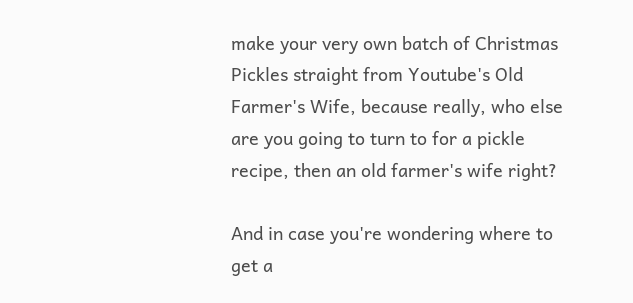make your very own batch of Christmas Pickles straight from Youtube's Old Farmer's Wife, because really, who else are you going to turn to for a pickle recipe, then an old farmer's wife right?

And in case you're wondering where to get a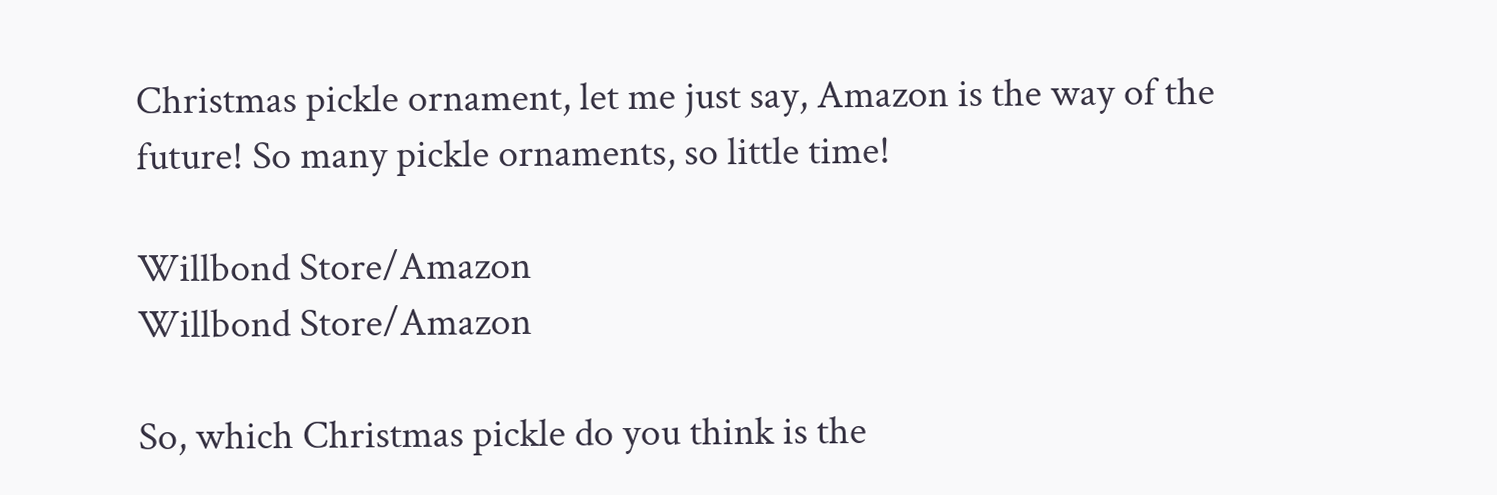Christmas pickle ornament, let me just say, Amazon is the way of the future! So many pickle ornaments, so little time!

Willbond Store/Amazon
Willbond Store/Amazon

So, which Christmas pickle do you think is the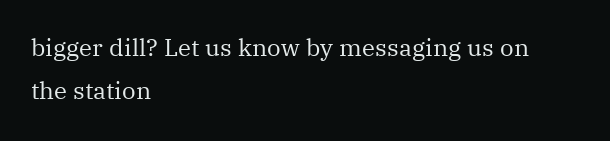bigger dill? Let us know by messaging us on the station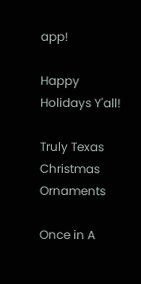app!

Happy Holidays Y'all!

Truly Texas Christmas Ornaments

Once in A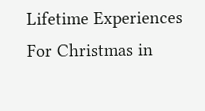Lifetime Experiences For Christmas in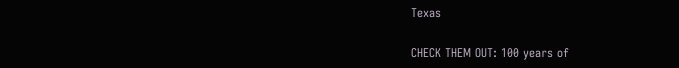Texas

CHECK THEM OUT: 100 years of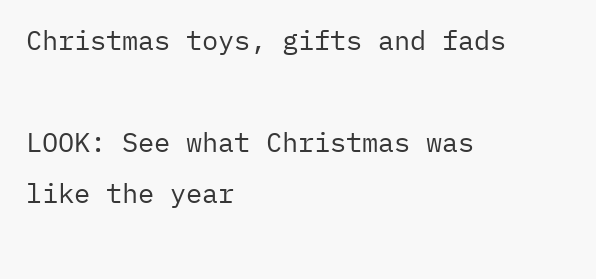Christmas toys, gifts and fads

LOOK: See what Christmas was like the year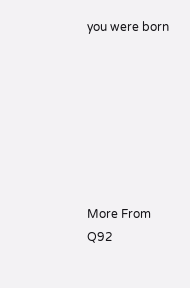you were born







More From Q92